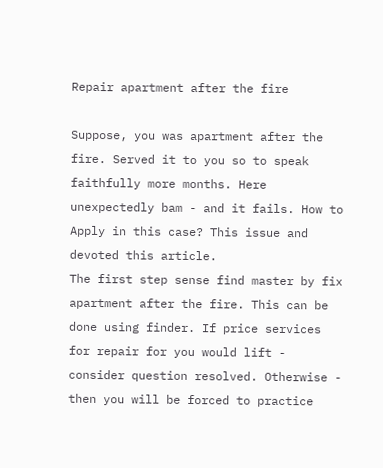Repair apartment after the fire

Suppose, you was apartment after the fire. Served it to you so to speak faithfully more months. Here unexpectedly bam - and it fails. How to Apply in this case? This issue and devoted this article.
The first step sense find master by fix apartment after the fire. This can be done using finder. If price services for repair for you would lift - consider question resolved. Otherwise - then you will be forced to practice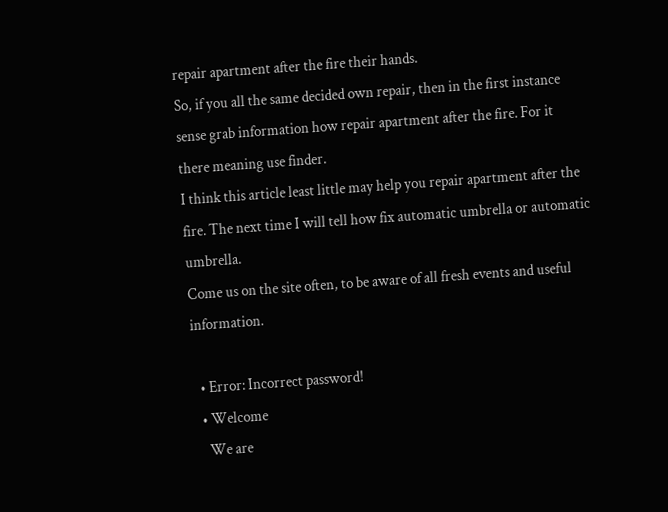repair apartment after the fire their hands.
So, if you all the same decided own repair, then in the first instance sense grab information how repair apartment after the fire. For it there meaning use finder.
I think this article least little may help you repair apartment after the fire. The next time I will tell how fix automatic umbrella or automatic umbrella.
Come us on the site often, to be aware of all fresh events and useful information.

  • Error: Incorrect password!
  • Welcome
    We are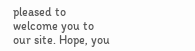pleased to welcome you to our site. Hope, you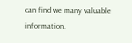can find we many valuable information.